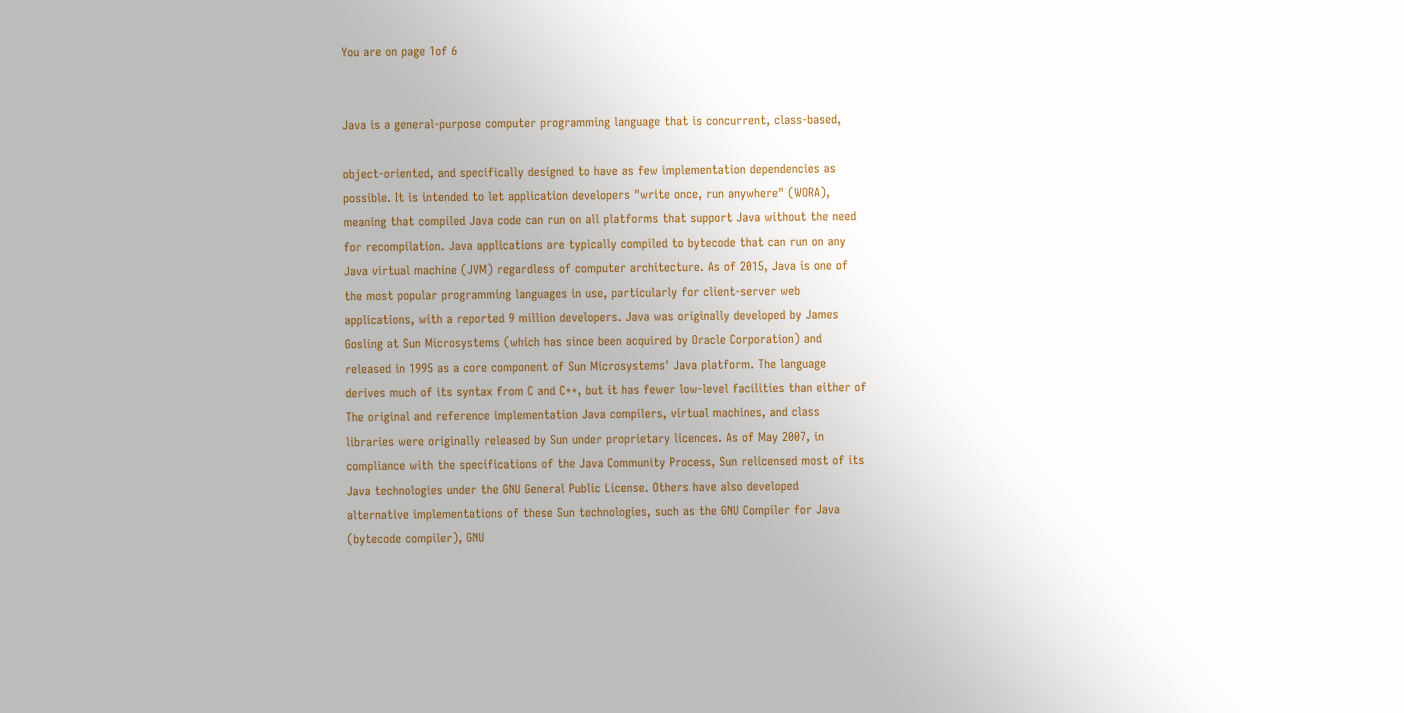You are on page 1of 6


Java is a general-purpose computer programming language that is concurrent, class-based,

object-oriented, and specifically designed to have as few implementation dependencies as
possible. It is intended to let application developers "write once, run anywhere" (WORA),
meaning that compiled Java code can run on all platforms that support Java without the need
for recompilation. Java applications are typically compiled to bytecode that can run on any
Java virtual machine (JVM) regardless of computer architecture. As of 2015, Java is one of
the most popular programming languages in use, particularly for client-server web
applications, with a reported 9 million developers. Java was originally developed by James
Gosling at Sun Microsystems (which has since been acquired by Oracle Corporation) and
released in 1995 as a core component of Sun Microsystems' Java platform. The language
derives much of its syntax from C and C++, but it has fewer low-level facilities than either of
The original and reference implementation Java compilers, virtual machines, and class
libraries were originally released by Sun under proprietary licences. As of May 2007, in
compliance with the specifications of the Java Community Process, Sun relicensed most of its
Java technologies under the GNU General Public License. Others have also developed
alternative implementations of these Sun technologies, such as the GNU Compiler for Java
(bytecode compiler), GNU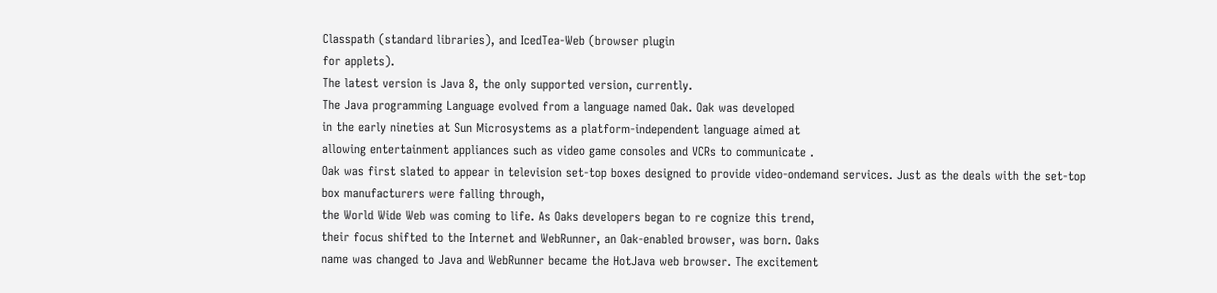Classpath (standard libraries), and IcedTea-Web (browser plugin
for applets).
The latest version is Java 8, the only supported version, currently.
The Java programming Language evolved from a language named Oak. Oak was developed
in the early nineties at Sun Microsystems as a platform-independent language aimed at
allowing entertainment appliances such as video game consoles and VCRs to communicate .
Oak was first slated to appear in television set-top boxes designed to provide video-ondemand services. Just as the deals with the set-top box manufacturers were falling through,
the World Wide Web was coming to life. As Oaks developers began to re cognize this trend,
their focus shifted to the Internet and WebRunner, an Oak-enabled browser, was born. Oaks
name was changed to Java and WebRunner became the HotJava web browser. The excitement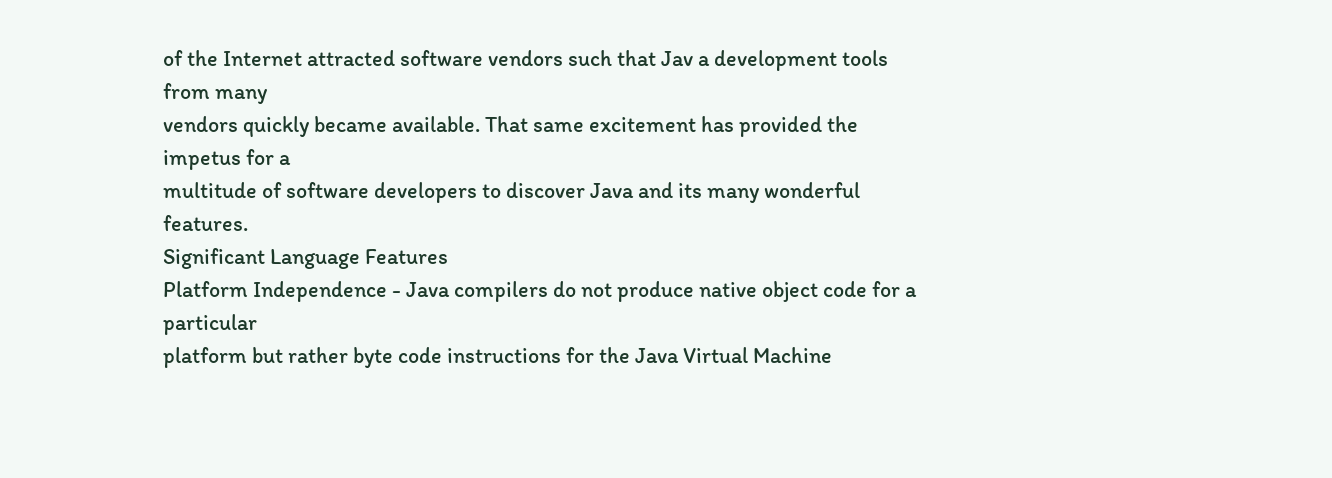of the Internet attracted software vendors such that Jav a development tools from many
vendors quickly became available. That same excitement has provided the impetus for a
multitude of software developers to discover Java and its many wonderful features.
Significant Language Features
Platform Independence - Java compilers do not produce native object code for a particular
platform but rather byte code instructions for the Java Virtual Machine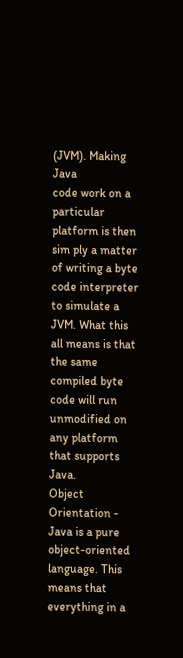(JVM). Making Java
code work on a particular platform is then sim ply a matter of writing a byte code interpreter
to simulate a JVM. What this all means is that the same compiled byte code will run
unmodified on any platform that supports Java.
Object Orientation - Java is a pure object-oriented language. This means that everything in a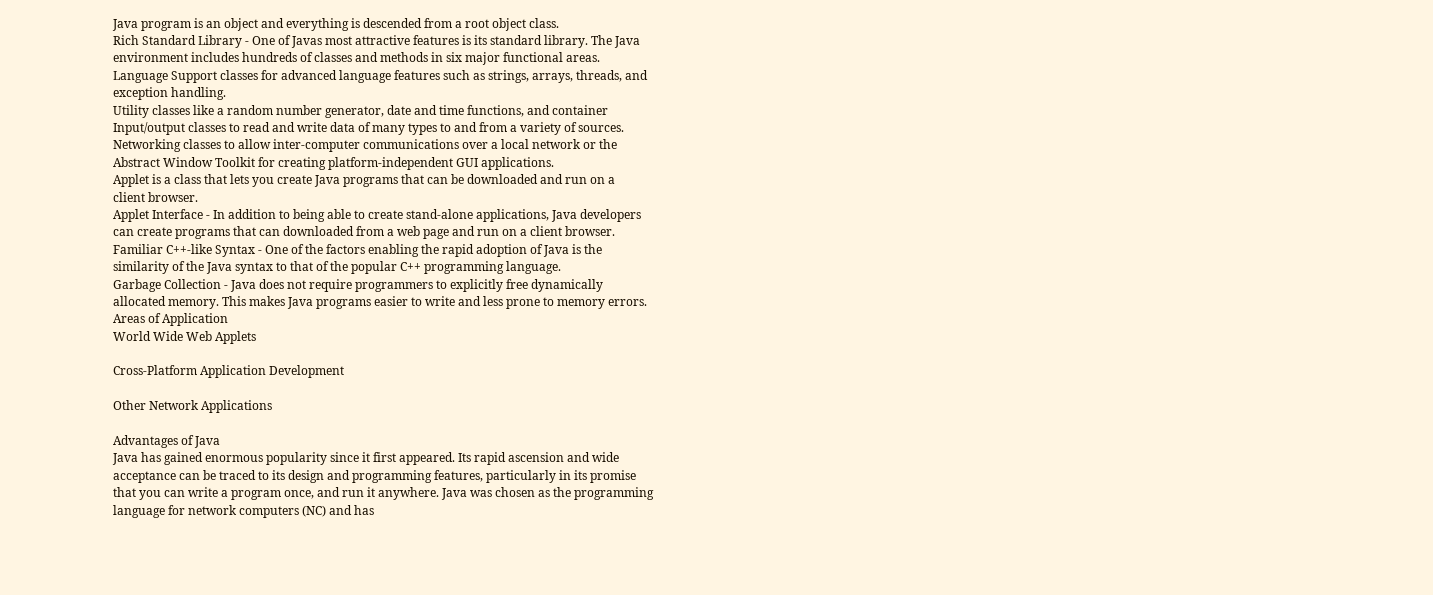Java program is an object and everything is descended from a root object class.
Rich Standard Library - One of Javas most attractive features is its standard library. The Java
environment includes hundreds of classes and methods in six major functional areas.
Language Support classes for advanced language features such as strings, arrays, threads, and
exception handling.
Utility classes like a random number generator, date and time functions, and container
Input/output classes to read and write data of many types to and from a variety of sources.
Networking classes to allow inter-computer communications over a local network or the
Abstract Window Toolkit for creating platform-independent GUI applications.
Applet is a class that lets you create Java programs that can be downloaded and run on a
client browser.
Applet Interface - In addition to being able to create stand-alone applications, Java developers
can create programs that can downloaded from a web page and run on a client browser.
Familiar C++-like Syntax - One of the factors enabling the rapid adoption of Java is the
similarity of the Java syntax to that of the popular C++ programming language.
Garbage Collection - Java does not require programmers to explicitly free dynamically
allocated memory. This makes Java programs easier to write and less prone to memory errors.
Areas of Application
World Wide Web Applets

Cross-Platform Application Development

Other Network Applications

Advantages of Java
Java has gained enormous popularity since it first appeared. Its rapid ascension and wide
acceptance can be traced to its design and programming features, particularly in its promise
that you can write a program once, and run it anywhere. Java was chosen as the programming
language for network computers (NC) and has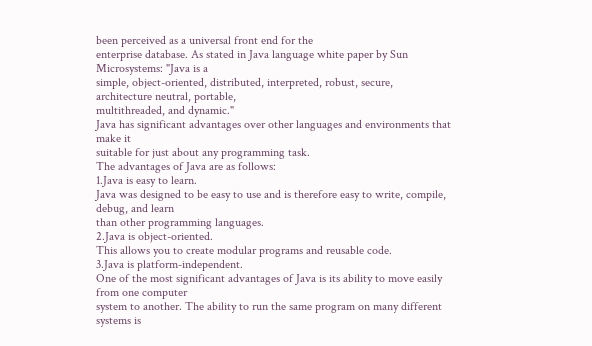been perceived as a universal front end for the
enterprise database. As stated in Java language white paper by Sun Microsystems: "Java is a
simple, object-oriented, distributed, interpreted, robust, secure, architecture neutral, portable,
multithreaded, and dynamic."
Java has significant advantages over other languages and environments that make it
suitable for just about any programming task.
The advantages of Java are as follows:
1.Java is easy to learn.
Java was designed to be easy to use and is therefore easy to write, compile, debug, and learn
than other programming languages.
2.Java is object-oriented.
This allows you to create modular programs and reusable code.
3.Java is platform-independent.
One of the most significant advantages of Java is its ability to move easily from one computer
system to another. The ability to run the same program on many different systems is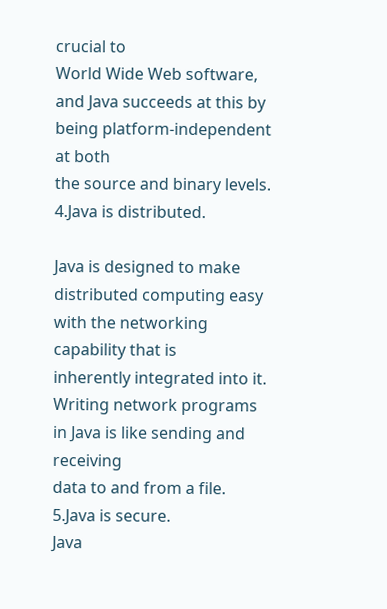crucial to
World Wide Web software, and Java succeeds at this by being platform-independent at both
the source and binary levels.
4.Java is distributed.

Java is designed to make distributed computing easy with the networking capability that is
inherently integrated into it. Writing network programs in Java is like sending and receiving
data to and from a file.
5.Java is secure.
Java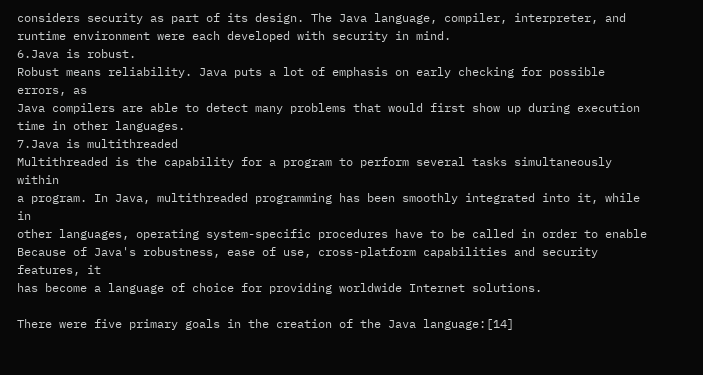considers security as part of its design. The Java language, compiler, interpreter, and
runtime environment were each developed with security in mind.
6.Java is robust.
Robust means reliability. Java puts a lot of emphasis on early checking for possible errors, as
Java compilers are able to detect many problems that would first show up during execution
time in other languages.
7.Java is multithreaded
Multithreaded is the capability for a program to perform several tasks simultaneously within
a program. In Java, multithreaded programming has been smoothly integrated into it, while in
other languages, operating system-specific procedures have to be called in order to enable
Because of Java's robustness, ease of use, cross-platform capabilities and security features, it
has become a language of choice for providing worldwide Internet solutions.

There were five primary goals in the creation of the Java language:[14]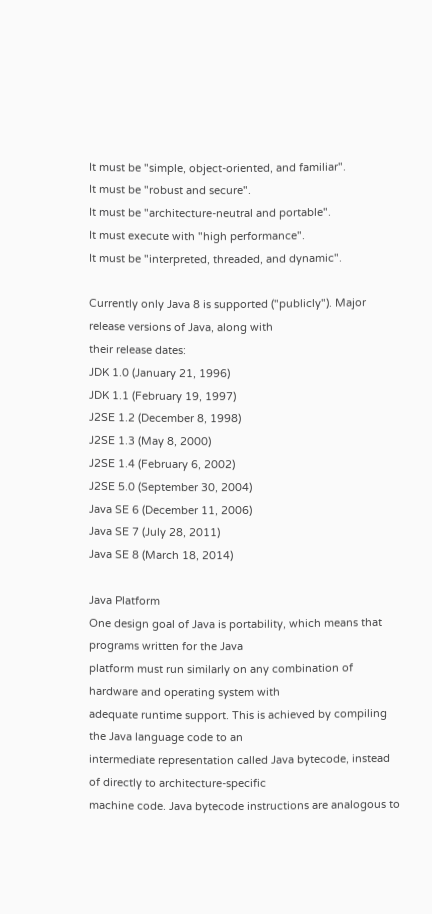It must be "simple, object-oriented, and familiar".
It must be "robust and secure".
It must be "architecture-neutral and portable".
It must execute with "high performance".
It must be "interpreted, threaded, and dynamic".

Currently only Java 8 is supported ("publicly"). Major release versions of Java, along with
their release dates:
JDK 1.0 (January 21, 1996)
JDK 1.1 (February 19, 1997)
J2SE 1.2 (December 8, 1998)
J2SE 1.3 (May 8, 2000)
J2SE 1.4 (February 6, 2002)
J2SE 5.0 (September 30, 2004)
Java SE 6 (December 11, 2006)
Java SE 7 (July 28, 2011)
Java SE 8 (March 18, 2014)

Java Platform
One design goal of Java is portability, which means that programs written for the Java
platform must run similarly on any combination of hardware and operating system with
adequate runtime support. This is achieved by compiling the Java language code to an
intermediate representation called Java bytecode, instead of directly to architecture-specific
machine code. Java bytecode instructions are analogous to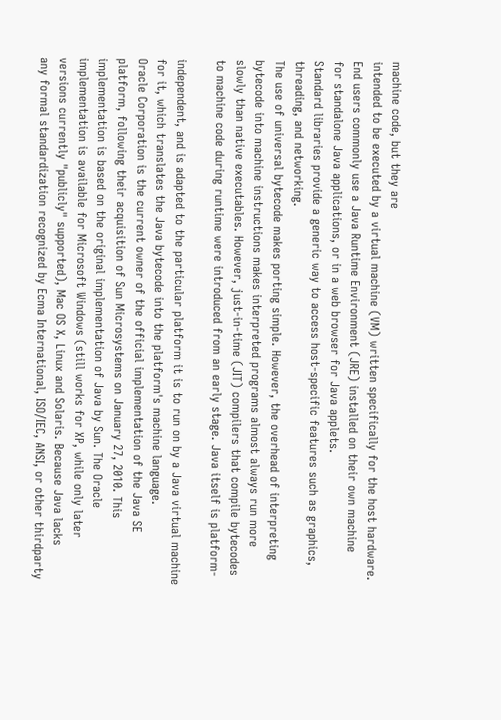machine code, but they are
intended to be executed by a virtual machine (VM) written specifically for the host hardware.
End users commonly use a Java Runtime Environment (JRE) installed on their own machine
for standalone Java applications, or in a web browser for Java applets.
Standard libraries provide a generic way to access host-specific features such as graphics,
threading, and networking.
The use of universal bytecode makes porting simple. However, the overhead of interpreting
bytecode into machine instructions makes interpreted programs almost always run more
slowly than native executables. However, just-in-time (JIT) compilers that compile bytecodes
to machine code during runtime were introduced from an early stage. Java itself is platform-

independent, and is adapted to the particular platform it is to run on by a Java virtual machine
for it, which translates the Java bytecode into the platform's machine language.
Oracle Corporation is the current owner of the official implementation of the Java SE
platform, following their acquisition of Sun Microsystems on January 27, 2010. This
implementation is based on the original implementation of Java by Sun. The Oracle
implementation is available for Microsoft Windows (still works for XP, while only later
versions currently "publicly" supported), Mac OS X, Linux and Solaris. Because Java lacks
any formal standardization recognized by Ecma International, ISO/IEC, ANSI, or other thirdparty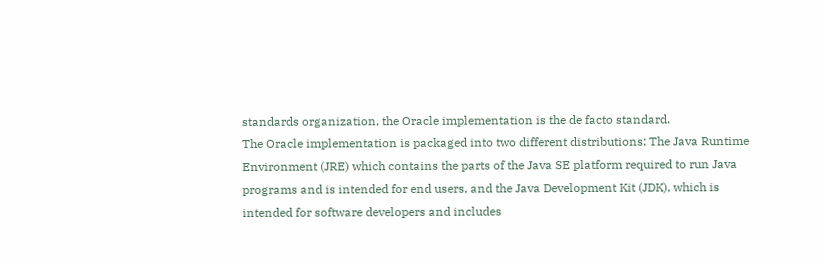standards organization, the Oracle implementation is the de facto standard.
The Oracle implementation is packaged into two different distributions: The Java Runtime
Environment (JRE) which contains the parts of the Java SE platform required to run Java
programs and is intended for end users, and the Java Development Kit (JDK), which is
intended for software developers and includes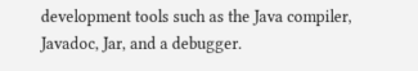development tools such as the Java compiler,
Javadoc, Jar, and a debugger.